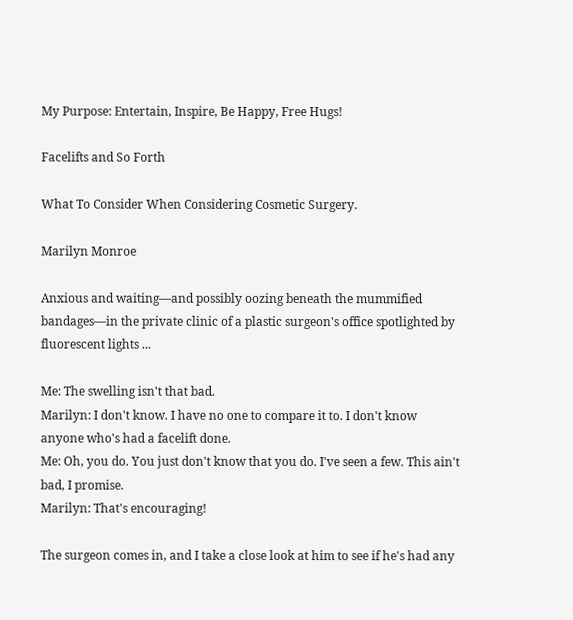My Purpose: Entertain, Inspire, Be Happy, Free Hugs!

Facelifts and So Forth

What To Consider When Considering Cosmetic Surgery.

Marilyn Monroe

Anxious and waiting—and possibly oozing beneath the mummified bandages—in the private clinic of a plastic surgeon's office spotlighted by fluorescent lights ...

Me: The swelling isn't that bad.
Marilyn: I don't know. I have no one to compare it to. I don't know anyone who's had a facelift done.
Me: Oh, you do. You just don't know that you do. I've seen a few. This ain't bad, I promise.
Marilyn: That's encouraging!

The surgeon comes in, and I take a close look at him to see if he's had any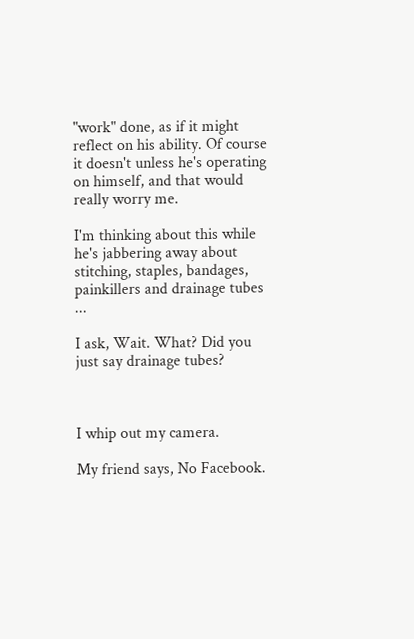"work" done, as if it might reflect on his ability. Of course it doesn't unless he's operating on himself, and that would really worry me.

I'm thinking about this while he's jabbering away about stitching, staples, bandages, painkillers and drainage tubes ...

I ask, Wait. What? Did you just say drainage tubes?



I whip out my camera.

My friend says, No Facebook.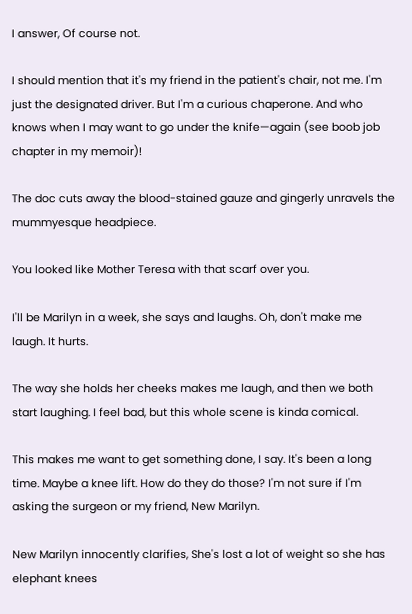I answer, Of course not.

I should mention that it's my friend in the patient's chair, not me. I'm just the designated driver. But I'm a curious chaperone. And who knows when I may want to go under the knife—again (see boob job chapter in my memoir)!

The doc cuts away the blood-stained gauze and gingerly unravels the mummyesque headpiece.

You looked like Mother Teresa with that scarf over you.

I'll be Marilyn in a week, she says and laughs. Oh, don't make me laugh. It hurts.

The way she holds her cheeks makes me laugh, and then we both start laughing. I feel bad, but this whole scene is kinda comical.

This makes me want to get something done, I say. It's been a long time. Maybe a knee lift. How do they do those? I'm not sure if I'm asking the surgeon or my friend, New Marilyn.

New Marilyn innocently clarifies, She's lost a lot of weight so she has elephant knees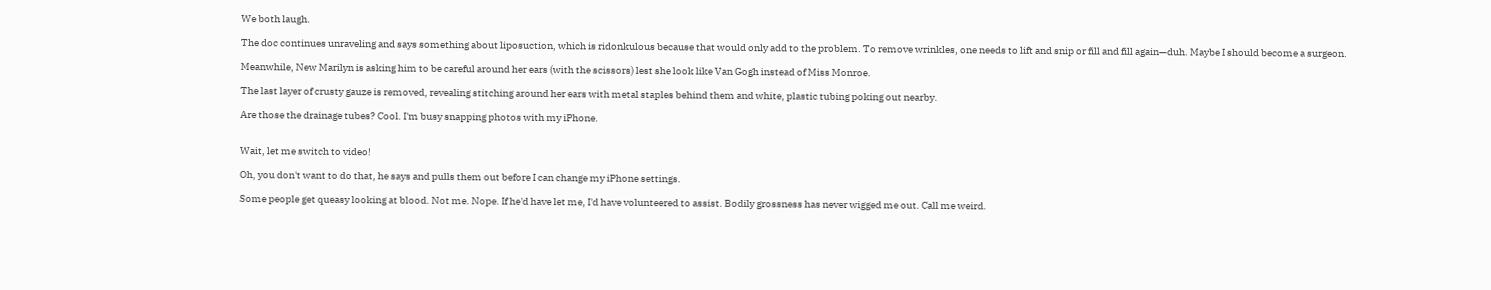We both laugh.

The doc continues unraveling and says something about liposuction, which is ridonkulous because that would only add to the problem. To remove wrinkles, one needs to lift and snip or fill and fill again—duh. Maybe I should become a surgeon.

Meanwhile, New Marilyn is asking him to be careful around her ears (with the scissors) lest she look like Van Gogh instead of Miss Monroe.

The last layer of crusty gauze is removed, revealing stitching around her ears with metal staples behind them and white, plastic tubing poking out nearby.

Are those the drainage tubes? Cool. I'm busy snapping photos with my iPhone.


Wait, let me switch to video!

Oh, you don't want to do that, he says and pulls them out before I can change my iPhone settings.

Some people get queasy looking at blood. Not me. Nope. If he'd have let me, I'd have volunteered to assist. Bodily grossness has never wigged me out. Call me weird.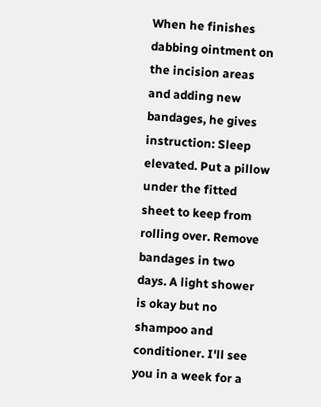When he finishes dabbing ointment on the incision areas and adding new bandages, he gives instruction: Sleep elevated. Put a pillow under the fitted sheet to keep from rolling over. Remove bandages in two days. A light shower is okay but no shampoo and conditioner. I'll see you in a week for a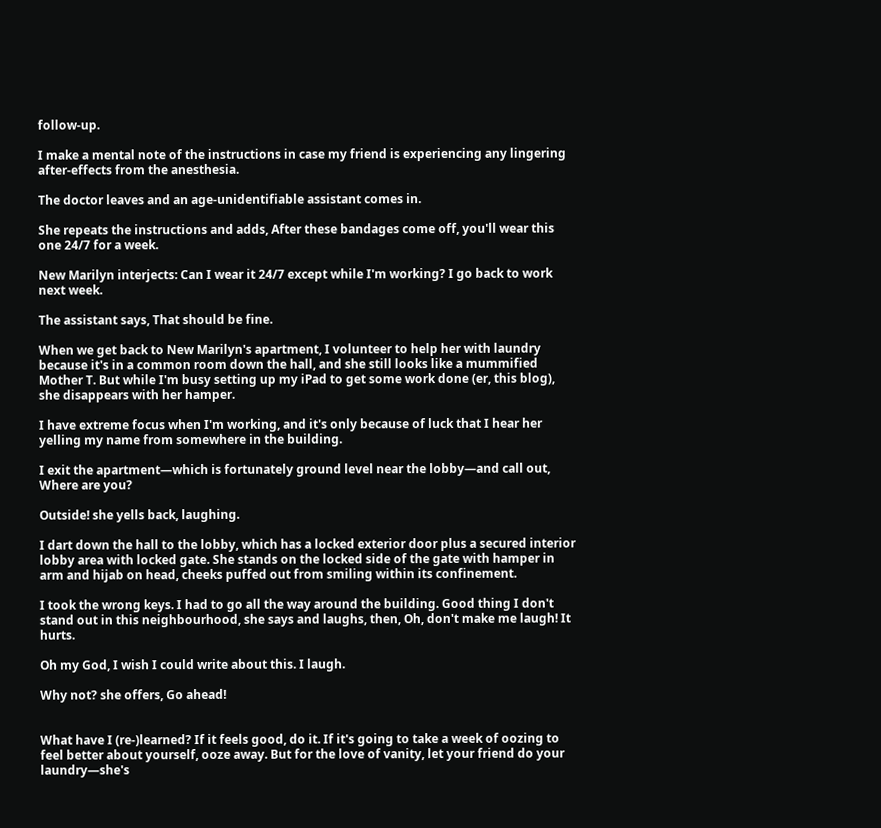follow-up.

I make a mental note of the instructions in case my friend is experiencing any lingering after-effects from the anesthesia.

The doctor leaves and an age-unidentifiable assistant comes in.

She repeats the instructions and adds, After these bandages come off, you'll wear this one 24/7 for a week.

New Marilyn interjects: Can I wear it 24/7 except while I'm working? I go back to work next week.

The assistant says, That should be fine.

When we get back to New Marilyn's apartment, I volunteer to help her with laundry because it's in a common room down the hall, and she still looks like a mummified Mother T. But while I'm busy setting up my iPad to get some work done (er, this blog), she disappears with her hamper.

I have extreme focus when I'm working, and it's only because of luck that I hear her yelling my name from somewhere in the building.

I exit the apartment—which is fortunately ground level near the lobby—and call out, Where are you?

Outside! she yells back, laughing.

I dart down the hall to the lobby, which has a locked exterior door plus a secured interior lobby area with locked gate. She stands on the locked side of the gate with hamper in arm and hijab on head, cheeks puffed out from smiling within its confinement.

I took the wrong keys. I had to go all the way around the building. Good thing I don't stand out in this neighbourhood, she says and laughs, then, Oh, don't make me laugh! It hurts.

Oh my God, I wish I could write about this. I laugh.

Why not? she offers, Go ahead!


What have I (re-)learned? If it feels good, do it. If it's going to take a week of oozing to feel better about yourself, ooze away. But for the love of vanity, let your friend do your laundry—she's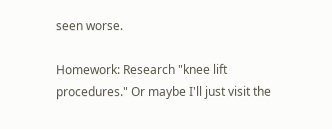seen worse.

Homework: Research "knee lift procedures." Or maybe I'll just visit the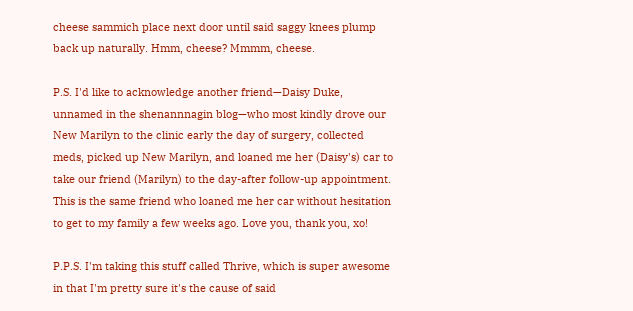cheese sammich place next door until said saggy knees plump back up naturally. Hmm, cheese? Mmmm, cheese.

P.S. I'd like to acknowledge another friend—Daisy Duke, unnamed in the shenannnagin blog—who most kindly drove our New Marilyn to the clinic early the day of surgery, collected meds, picked up New Marilyn, and loaned me her (Daisy's) car to take our friend (Marilyn) to the day-after follow-up appointment. This is the same friend who loaned me her car without hesitation to get to my family a few weeks ago. Love you, thank you, xo!

P.P.S. I'm taking this stuff called Thrive, which is super awesome in that I'm pretty sure it's the cause of said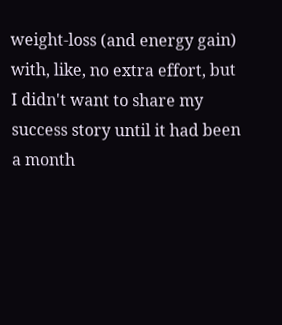weight-loss (and energy gain) with, like, no extra effort, but I didn't want to share my success story until it had been a month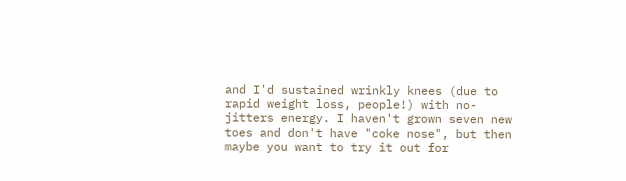and I'd sustained wrinkly knees (due to rapid weight loss, people!) with no-jitters energy. I haven't grown seven new toes and don't have "coke nose", but then maybe you want to try it out for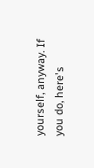yourself, anyway. If you do, here's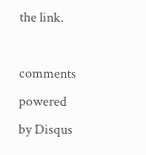the link.

comments powered by Disqus